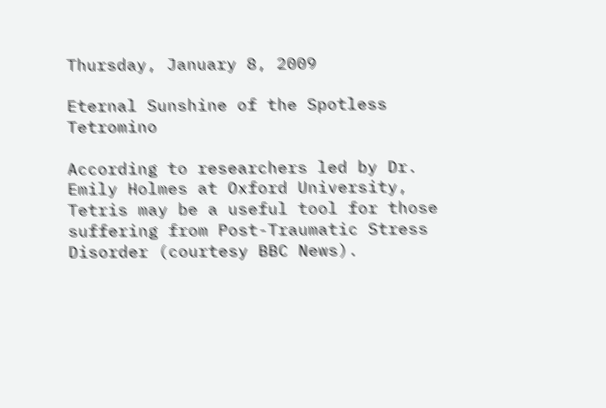Thursday, January 8, 2009

Eternal Sunshine of the Spotless Tetromino

According to researchers led by Dr. Emily Holmes at Oxford University, Tetris may be a useful tool for those suffering from Post-Traumatic Stress Disorder (courtesy BBC News).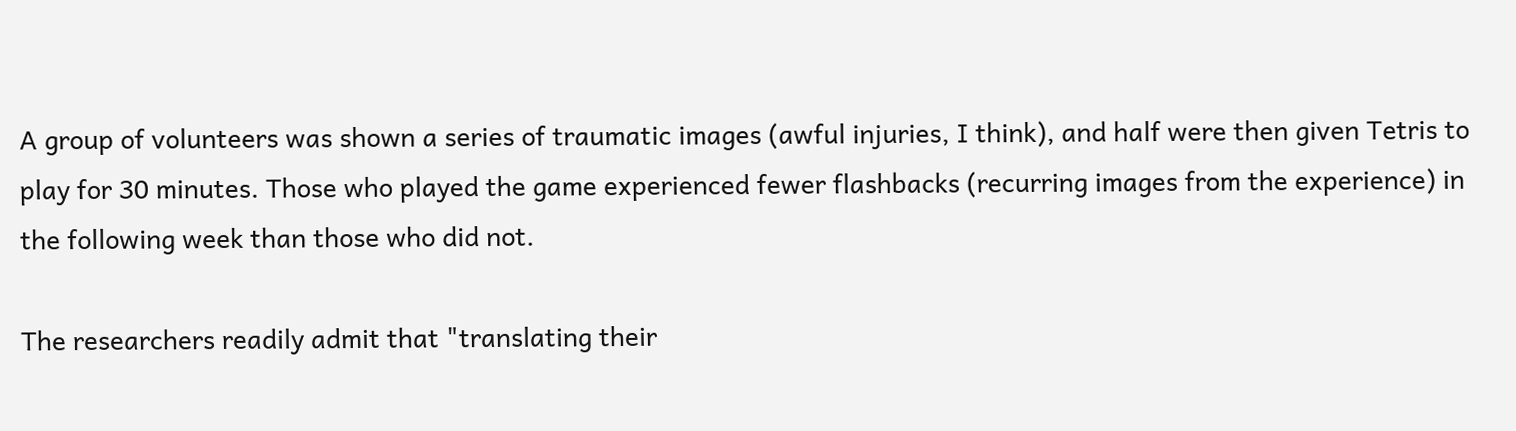A group of volunteers was shown a series of traumatic images (awful injuries, I think), and half were then given Tetris to play for 30 minutes. Those who played the game experienced fewer flashbacks (recurring images from the experience) in the following week than those who did not.

The researchers readily admit that "translating their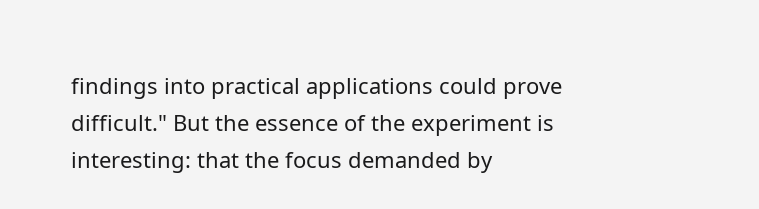findings into practical applications could prove difficult." But the essence of the experiment is interesting: that the focus demanded by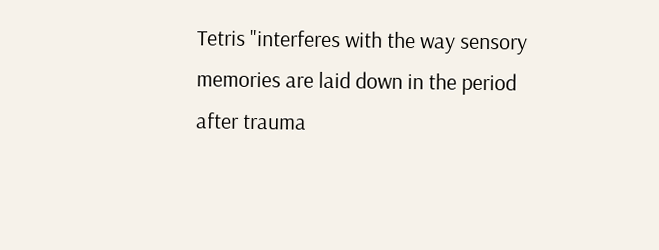Tetris "interferes with the way sensory memories are laid down in the period after trauma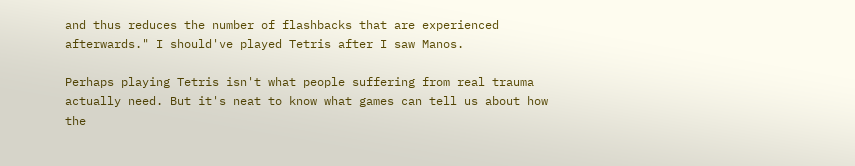and thus reduces the number of flashbacks that are experienced afterwards." I should've played Tetris after I saw Manos.

Perhaps playing Tetris isn't what people suffering from real trauma actually need. But it's neat to know what games can tell us about how the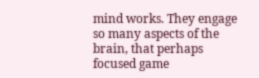mind works. They engage so many aspects of the brain, that perhaps focused game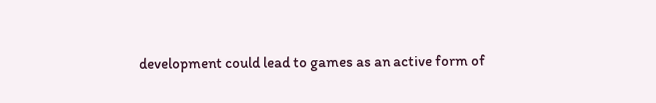development could lead to games as an active form of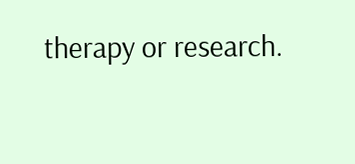therapy or research.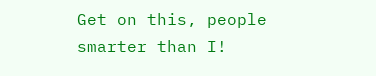Get on this, people smarter than I!